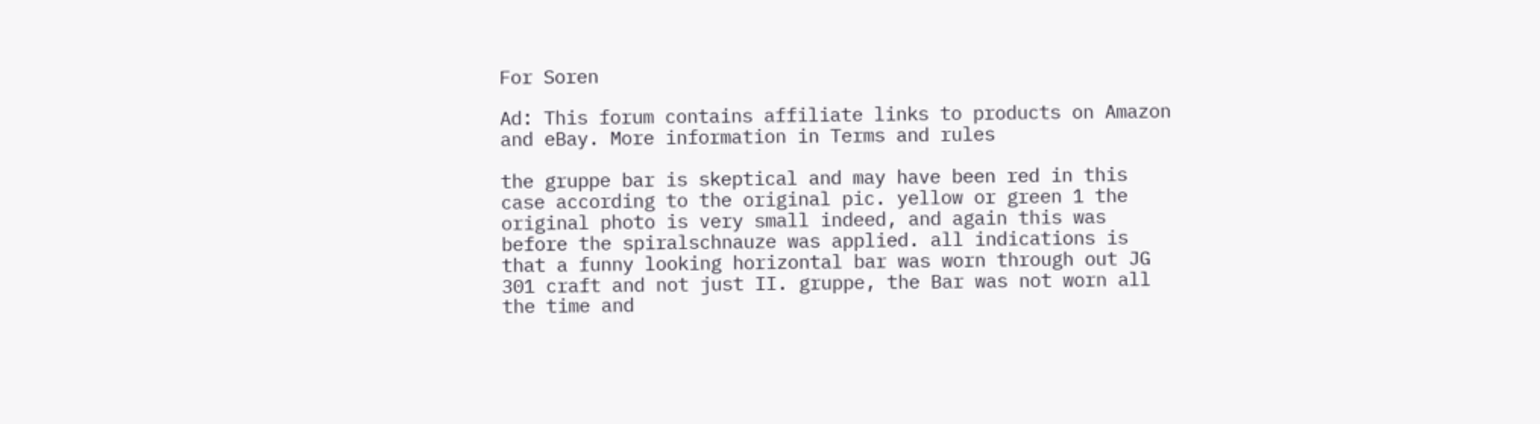For Soren

Ad: This forum contains affiliate links to products on Amazon and eBay. More information in Terms and rules

the gruppe bar is skeptical and may have been red in this case according to the original pic. yellow or green 1 the original photo is very small indeed, and again this was before the spiralschnauze was applied. all indications is that a funny looking horizontal bar was worn through out JG 301 craft and not just II. gruppe, the Bar was not worn all the time and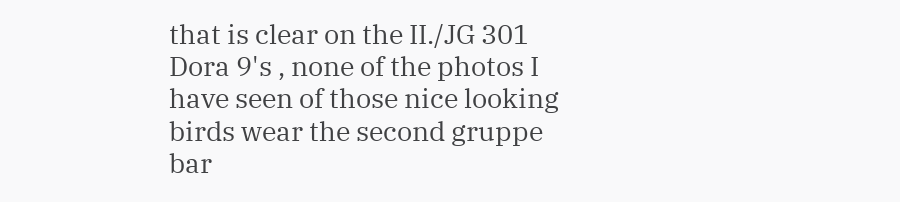that is clear on the II./JG 301 Dora 9's , none of the photos I have seen of those nice looking birds wear the second gruppe bar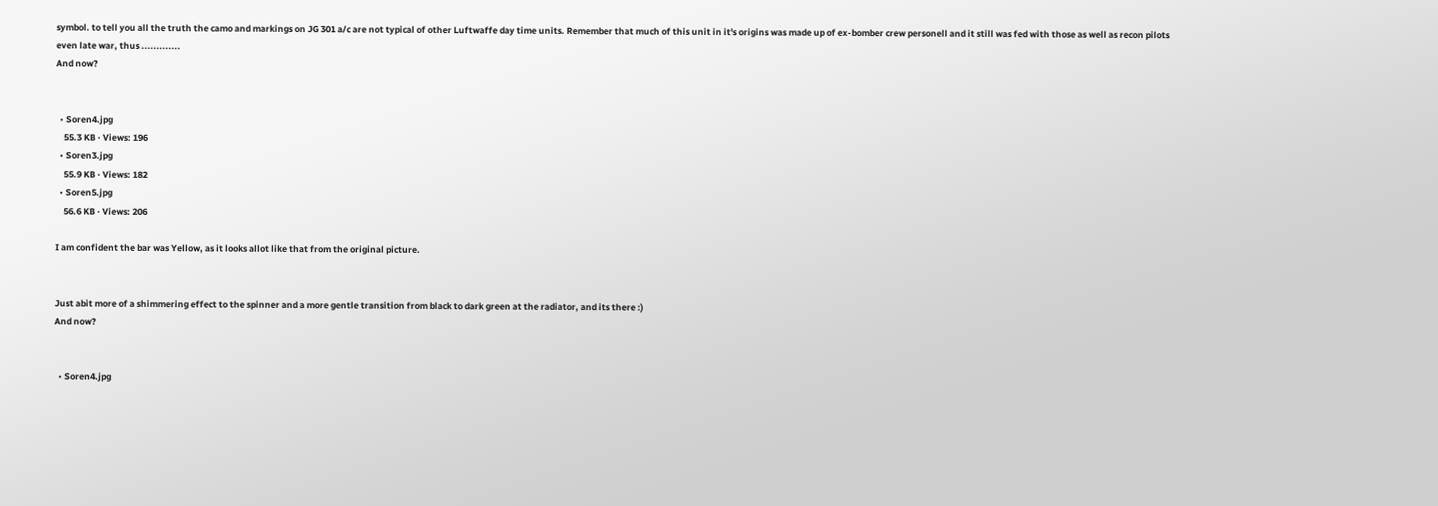symbol. to tell you all the truth the camo and markings on JG 301 a/c are not typical of other Luftwaffe day time units. Remember that much of this unit in it's origins was made up of ex-bomber crew personell and it still was fed with those as well as recon pilots even late war, thus .............
And now?


  • Soren4.jpg
    55.3 KB · Views: 196
  • Soren3.jpg
    55.9 KB · Views: 182
  • Soren5.jpg
    56.6 KB · Views: 206

I am confident the bar was Yellow, as it looks allot like that from the original picture.


Just abit more of a shimmering effect to the spinner and a more gentle transition from black to dark green at the radiator, and its there :)
And now?


  • Soren4.jpg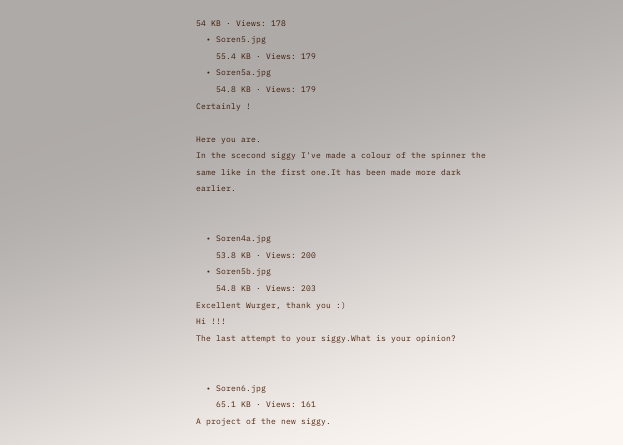54 KB · Views: 178
  • Soren5.jpg
    55.4 KB · Views: 179
  • Soren5a.jpg
    54.8 KB · Views: 179
Certainly !

Here you are.
In the scecond siggy I've made a colour of the spinner the same like in the first one.It has been made more dark earlier.


  • Soren4a.jpg
    53.8 KB · Views: 200
  • Soren5b.jpg
    54.8 KB · Views: 203
Excellent Wurger, thank you :)
Hi !!!
The last attempt to your siggy.What is your opinion?


  • Soren6.jpg
    65.1 KB · Views: 161
A project of the new siggy.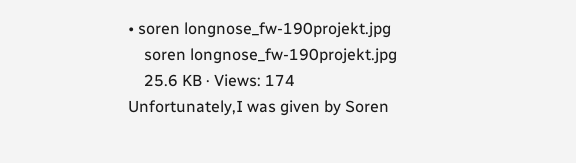• soren longnose_fw-190projekt.jpg
    soren longnose_fw-190projekt.jpg
    25.6 KB · Views: 174
Unfortunately,I was given by Soren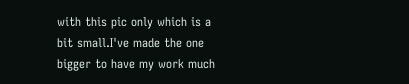with this pic only which is a bit small.I've made the one bigger to have my work much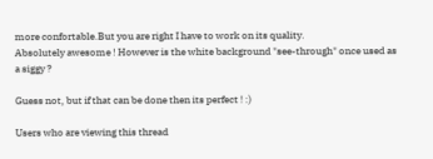more confortable.But you are right I have to work on its quality.
Absolutely awesome ! However is the white background "see-through" once used as a siggy ?

Guess not, but if that can be done then its perfect ! :)

Users who are viewing this thread